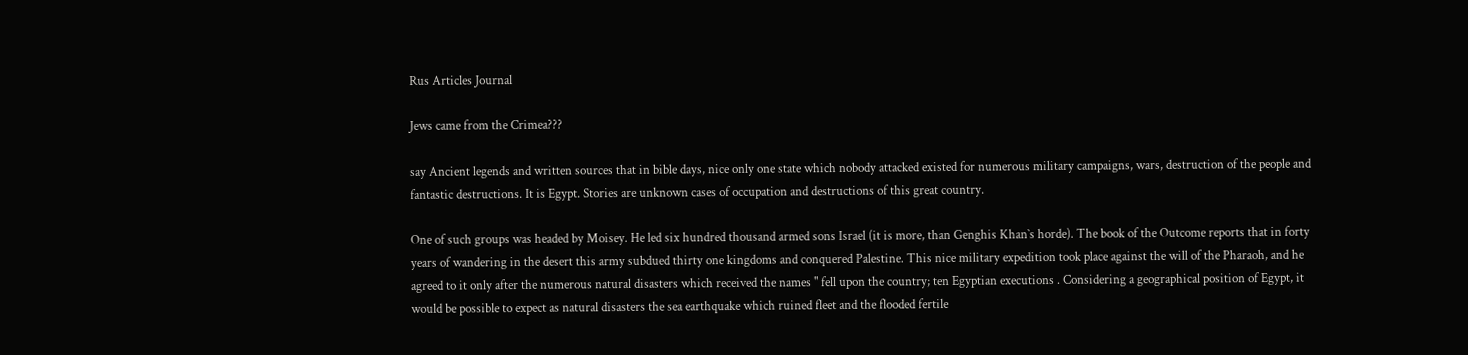Rus Articles Journal

Jews came from the Crimea???

say Ancient legends and written sources that in bible days, nice only one state which nobody attacked existed for numerous military campaigns, wars, destruction of the people and fantastic destructions. It is Egypt. Stories are unknown cases of occupation and destructions of this great country.

One of such groups was headed by Moisey. He led six hundred thousand armed sons Israel (it is more, than Genghis Khan`s horde). The book of the Outcome reports that in forty years of wandering in the desert this army subdued thirty one kingdoms and conquered Palestine. This nice military expedition took place against the will of the Pharaoh, and he agreed to it only after the numerous natural disasters which received the names " fell upon the country; ten Egyptian executions . Considering a geographical position of Egypt, it would be possible to expect as natural disasters the sea earthquake which ruined fleet and the flooded fertile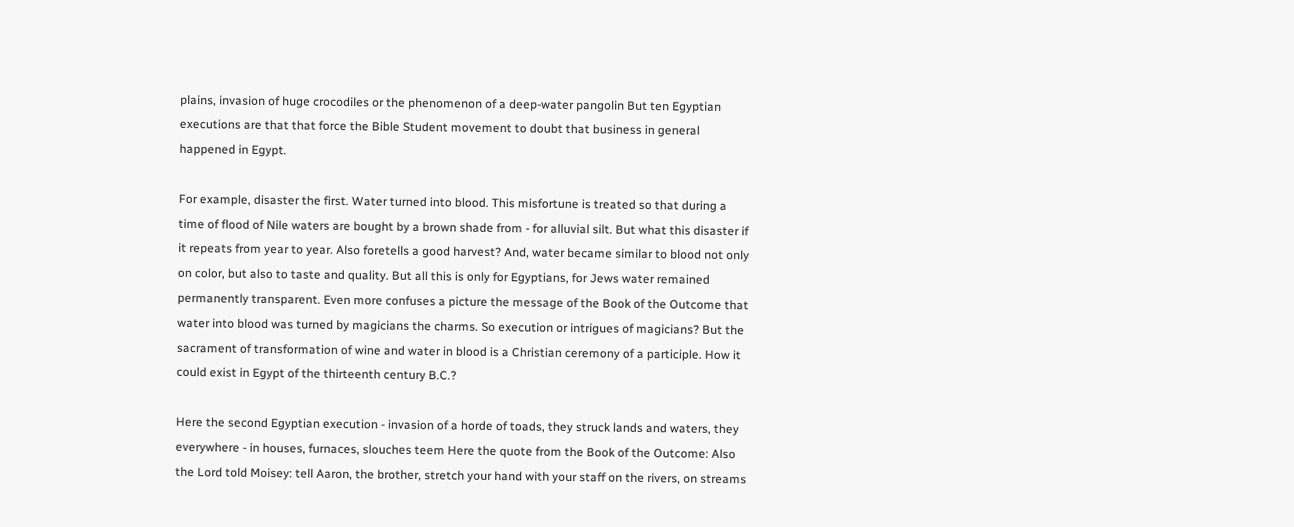plains, invasion of huge crocodiles or the phenomenon of a deep-water pangolin But ten Egyptian executions are that that force the Bible Student movement to doubt that business in general happened in Egypt.

For example, disaster the first. Water turned into blood. This misfortune is treated so that during a time of flood of Nile waters are bought by a brown shade from - for alluvial silt. But what this disaster if it repeats from year to year. Also foretells a good harvest? And, water became similar to blood not only on color, but also to taste and quality. But all this is only for Egyptians, for Jews water remained permanently transparent. Even more confuses a picture the message of the Book of the Outcome that water into blood was turned by magicians the charms. So execution or intrigues of magicians? But the sacrament of transformation of wine and water in blood is a Christian ceremony of a participle. How it could exist in Egypt of the thirteenth century B.C.?

Here the second Egyptian execution - invasion of a horde of toads, they struck lands and waters, they everywhere - in houses, furnaces, slouches teem Here the quote from the Book of the Outcome: Also the Lord told Moisey: tell Aaron, the brother, stretch your hand with your staff on the rivers, on streams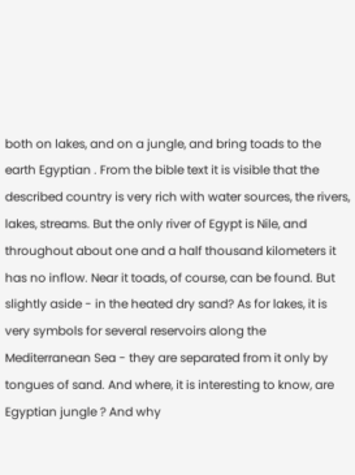both on lakes, and on a jungle, and bring toads to the earth Egyptian . From the bible text it is visible that the described country is very rich with water sources, the rivers, lakes, streams. But the only river of Egypt is Nile, and throughout about one and a half thousand kilometers it has no inflow. Near it toads, of course, can be found. But slightly aside - in the heated dry sand? As for lakes, it is very symbols for several reservoirs along the Mediterranean Sea - they are separated from it only by tongues of sand. And where, it is interesting to know, are Egyptian jungle ? And why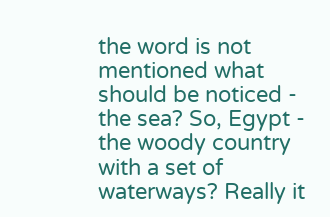the word is not mentioned what should be noticed - the sea? So, Egypt - the woody country with a set of waterways? Really it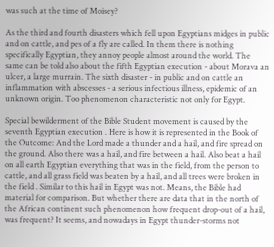was such at the time of Moisey?

As the third and fourth disasters which fell upon Egyptians midges in public and on cattle, and pes of a fly are called. In them there is nothing specifically Egyptian, they annoy people almost around the world. The same can be told also about the fifth Egyptian execution - about Morava an ulcer, a large murrain. The sixth disaster - in public and on cattle an inflammation with abscesses - a serious infectious illness, epidemic of an unknown origin. Too phenomenon characteristic not only for Egypt.

Special bewilderment of the Bible Student movement is caused by the seventh Egyptian execution . Here is how it is represented in the Book of the Outcome: And the Lord made a thunder and a hail, and fire spread on the ground. Also there was a hail, and fire between a hail. Also beat a hail on all earth Egyptian everything that was in the field, from the person to cattle, and all grass field was beaten by a hail, and all trees were broken in the field . Similar to this hail in Egypt was not. Means, the Bible had material for comparison. But whether there are data that in the north of the African continent such phenomenon how frequent drop-out of a hail, was frequent? It seems, and nowadays in Egypt thunder-storms not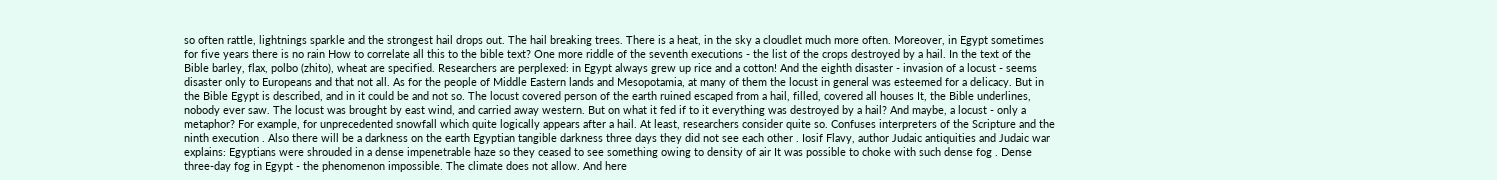so often rattle, lightnings sparkle and the strongest hail drops out. The hail breaking trees. There is a heat, in the sky a cloudlet much more often. Moreover, in Egypt sometimes for five years there is no rain How to correlate all this to the bible text? One more riddle of the seventh executions - the list of the crops destroyed by a hail. In the text of the Bible barley, flax, polbo (zhito), wheat are specified. Researchers are perplexed: in Egypt always grew up rice and a cotton! And the eighth disaster - invasion of a locust - seems disaster only to Europeans and that not all. As for the people of Middle Eastern lands and Mesopotamia, at many of them the locust in general was esteemed for a delicacy. But in the Bible Egypt is described, and in it could be and not so. The locust covered person of the earth ruined escaped from a hail, filled, covered all houses It, the Bible underlines, nobody ever saw. The locust was brought by east wind, and carried away western. But on what it fed if to it everything was destroyed by a hail? And maybe, a locust - only a metaphor? For example, for unprecedented snowfall which quite logically appears after a hail. At least, researchers consider quite so. Confuses interpreters of the Scripture and the ninth execution . Also there will be a darkness on the earth Egyptian tangible darkness three days they did not see each other . Iosif Flavy, author Judaic antiquities and Judaic war explains: Egyptians were shrouded in a dense impenetrable haze so they ceased to see something owing to density of air It was possible to choke with such dense fog . Dense three-day fog in Egypt - the phenomenon impossible. The climate does not allow. And here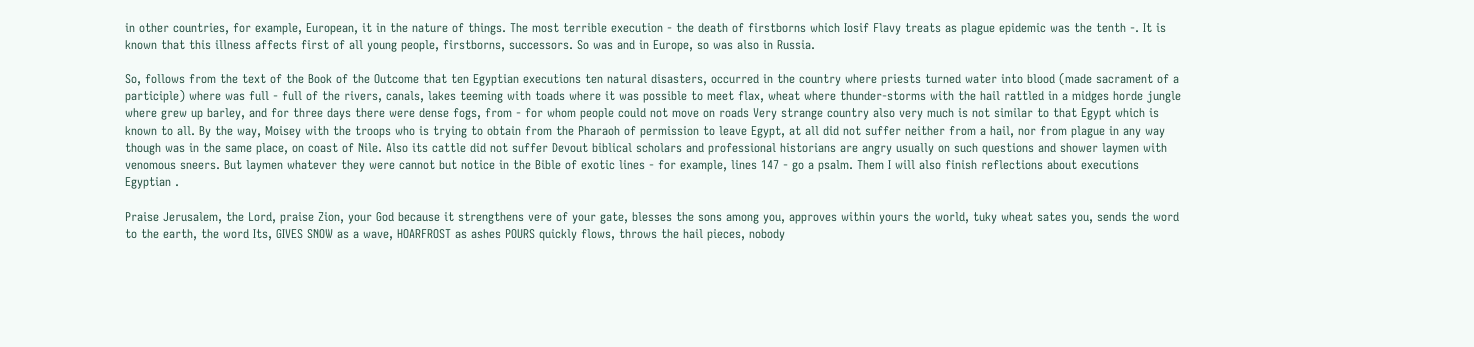in other countries, for example, European, it in the nature of things. The most terrible execution - the death of firstborns which Iosif Flavy treats as plague epidemic was the tenth -. It is known that this illness affects first of all young people, firstborns, successors. So was and in Europe, so was also in Russia.

So, follows from the text of the Book of the Outcome that ten Egyptian executions ten natural disasters, occurred in the country where priests turned water into blood (made sacrament of a participle) where was full - full of the rivers, canals, lakes teeming with toads where it was possible to meet flax, wheat where thunder-storms with the hail rattled in a midges horde jungle where grew up barley, and for three days there were dense fogs, from - for whom people could not move on roads Very strange country also very much is not similar to that Egypt which is known to all. By the way, Moisey with the troops who is trying to obtain from the Pharaoh of permission to leave Egypt, at all did not suffer neither from a hail, nor from plague in any way though was in the same place, on coast of Nile. Also its cattle did not suffer Devout biblical scholars and professional historians are angry usually on such questions and shower laymen with venomous sneers. But laymen whatever they were cannot but notice in the Bible of exotic lines - for example, lines 147 - go a psalm. Them I will also finish reflections about executions Egyptian .

Praise Jerusalem, the Lord, praise Zion, your God because it strengthens vere of your gate, blesses the sons among you, approves within yours the world, tuky wheat sates you, sends the word to the earth, the word Its, GIVES SNOW as a wave, HOARFROST as ashes POURS quickly flows, throws the hail pieces, nobody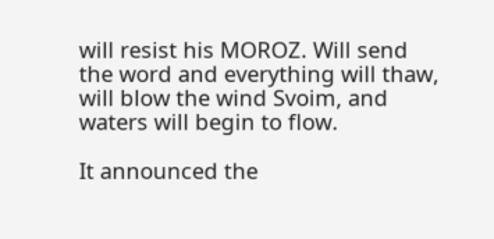will resist his MOROZ. Will send the word and everything will thaw, will blow the wind Svoim, and waters will begin to flow.

It announced the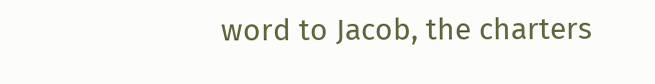word to Jacob, the charters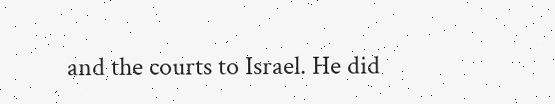and the courts to Israel. He did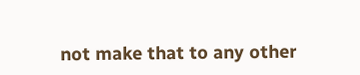not make that to any other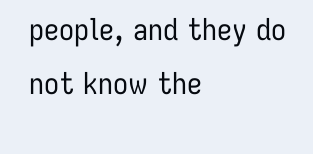people, and they do not know the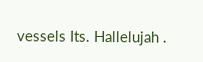vessels Its. Hallelujah .